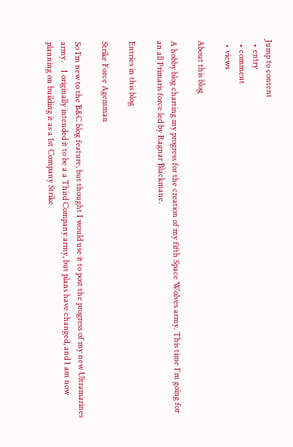Jump to content
  • entry
  • comment
  • views

About this blog

A hobby blog charting my progress for the creation of my fifth Space Wolves army. This time I'm going for an all Primaris force led by Ragnar Blackmane.

Entries in this blog

Strike Force Agemman

So I’m new to the B&C blog feature, but thought I would use it to post the progress of my new Ultramarines army.    I originally intended it to be a a Third Company army, but plans have changed, and I am now planning on building it as a 1st Company Strike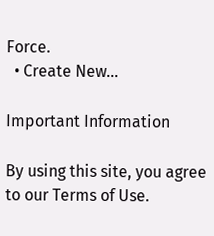Force.
  • Create New...

Important Information

By using this site, you agree to our Terms of Use.